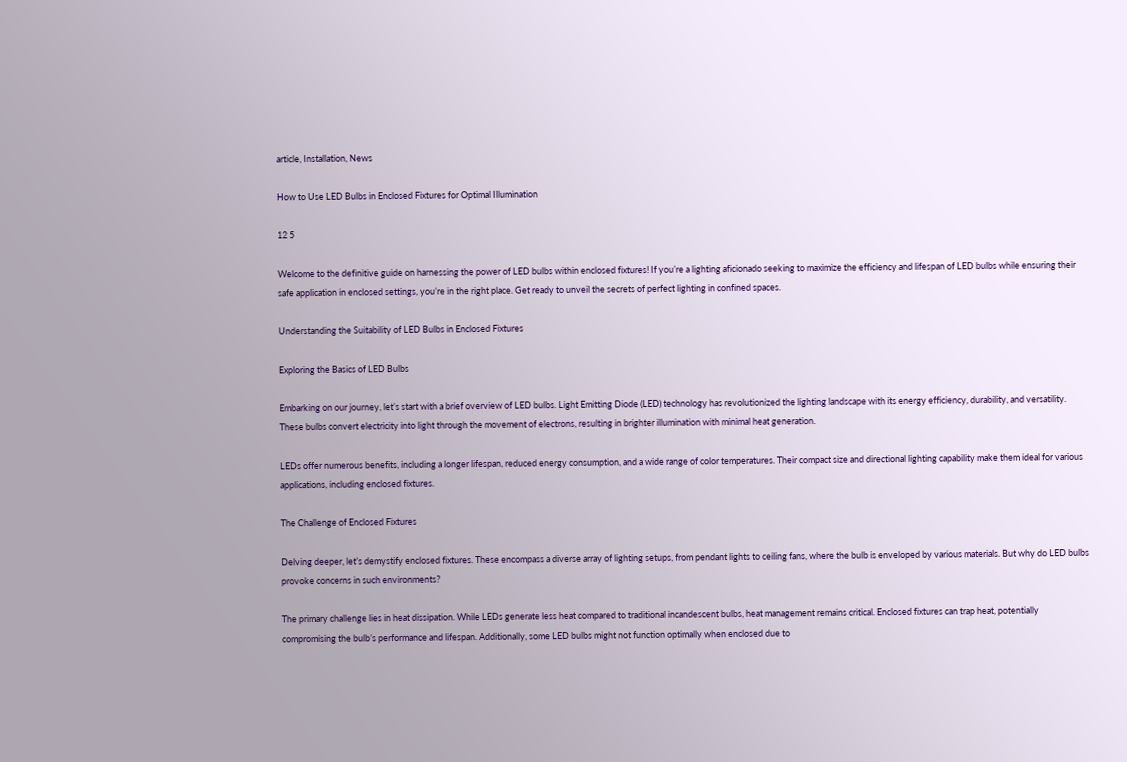article, Installation, News

How to Use LED Bulbs in Enclosed Fixtures for Optimal Illumination

12 5

Welcome to the definitive guide on harnessing the power of LED bulbs within enclosed fixtures! If you’re a lighting aficionado seeking to maximize the efficiency and lifespan of LED bulbs while ensuring their safe application in enclosed settings, you’re in the right place. Get ready to unveil the secrets of perfect lighting in confined spaces.

Understanding the Suitability of LED Bulbs in Enclosed Fixtures

Exploring the Basics of LED Bulbs

Embarking on our journey, let’s start with a brief overview of LED bulbs. Light Emitting Diode (LED) technology has revolutionized the lighting landscape with its energy efficiency, durability, and versatility. These bulbs convert electricity into light through the movement of electrons, resulting in brighter illumination with minimal heat generation.

LEDs offer numerous benefits, including a longer lifespan, reduced energy consumption, and a wide range of color temperatures. Their compact size and directional lighting capability make them ideal for various applications, including enclosed fixtures.

The Challenge of Enclosed Fixtures

Delving deeper, let’s demystify enclosed fixtures. These encompass a diverse array of lighting setups, from pendant lights to ceiling fans, where the bulb is enveloped by various materials. But why do LED bulbs provoke concerns in such environments?

The primary challenge lies in heat dissipation. While LEDs generate less heat compared to traditional incandescent bulbs, heat management remains critical. Enclosed fixtures can trap heat, potentially compromising the bulb’s performance and lifespan. Additionally, some LED bulbs might not function optimally when enclosed due to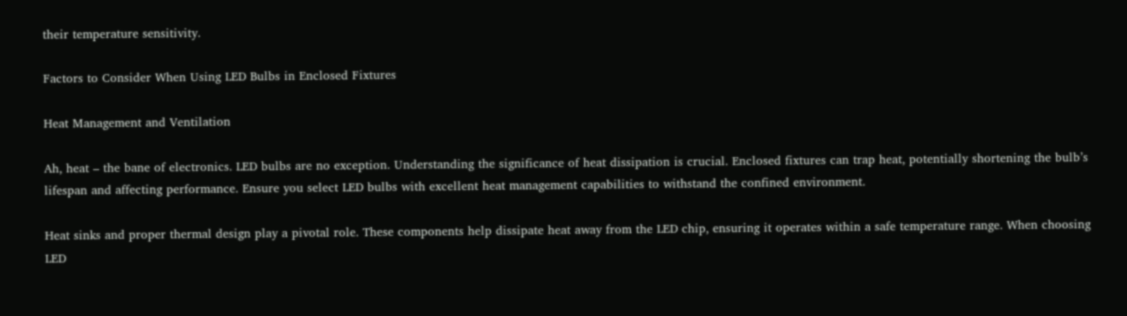their temperature sensitivity.

Factors to Consider When Using LED Bulbs in Enclosed Fixtures

Heat Management and Ventilation

Ah, heat – the bane of electronics. LED bulbs are no exception. Understanding the significance of heat dissipation is crucial. Enclosed fixtures can trap heat, potentially shortening the bulb’s lifespan and affecting performance. Ensure you select LED bulbs with excellent heat management capabilities to withstand the confined environment.

Heat sinks and proper thermal design play a pivotal role. These components help dissipate heat away from the LED chip, ensuring it operates within a safe temperature range. When choosing LED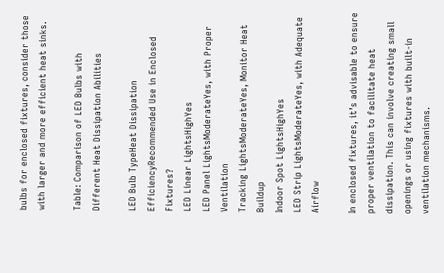bulbs for enclosed fixtures, consider those with larger and more efficient heat sinks.

Table: Comparison of LED Bulbs with Different Heat Dissipation Abilities

LED Bulb TypeHeat Dissipation EfficiencyRecommended Use in Enclosed Fixtures?
LED Linear LightsHighYes
LED Panel LightsModerateYes, with Proper Ventilation
Tracking LightsModerateYes, Monitor Heat Buildup
Indoor Spot LightsHighYes
LED Strip LightsModerateYes, with Adequate Airflow

In enclosed fixtures, it’s advisable to ensure proper ventilation to facilitate heat dissipation. This can involve creating small openings or using fixtures with built-in ventilation mechanisms.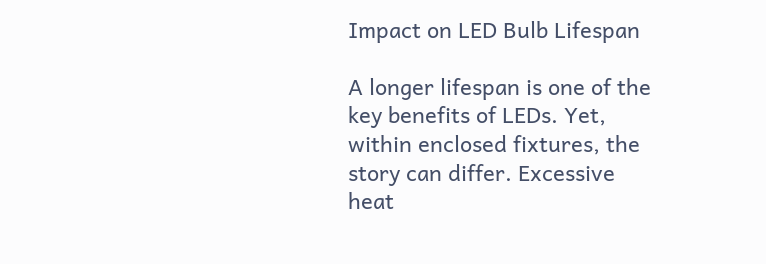Impact on LED Bulb Lifespan

A longer lifespan is one of the key benefits of LEDs. Yet, within enclosed fixtures, the story can differ. Excessive heat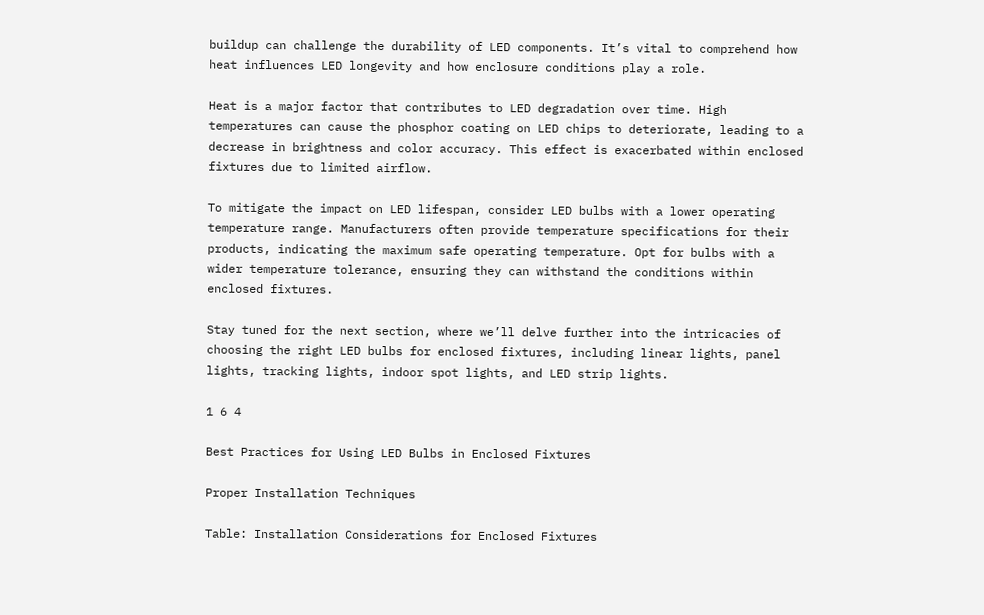buildup can challenge the durability of LED components. It’s vital to comprehend how heat influences LED longevity and how enclosure conditions play a role.

Heat is a major factor that contributes to LED degradation over time. High temperatures can cause the phosphor coating on LED chips to deteriorate, leading to a decrease in brightness and color accuracy. This effect is exacerbated within enclosed fixtures due to limited airflow.

To mitigate the impact on LED lifespan, consider LED bulbs with a lower operating temperature range. Manufacturers often provide temperature specifications for their products, indicating the maximum safe operating temperature. Opt for bulbs with a wider temperature tolerance, ensuring they can withstand the conditions within enclosed fixtures.

Stay tuned for the next section, where we’ll delve further into the intricacies of choosing the right LED bulbs for enclosed fixtures, including linear lights, panel lights, tracking lights, indoor spot lights, and LED strip lights.

1 6 4

Best Practices for Using LED Bulbs in Enclosed Fixtures

Proper Installation Techniques

Table: Installation Considerations for Enclosed Fixtures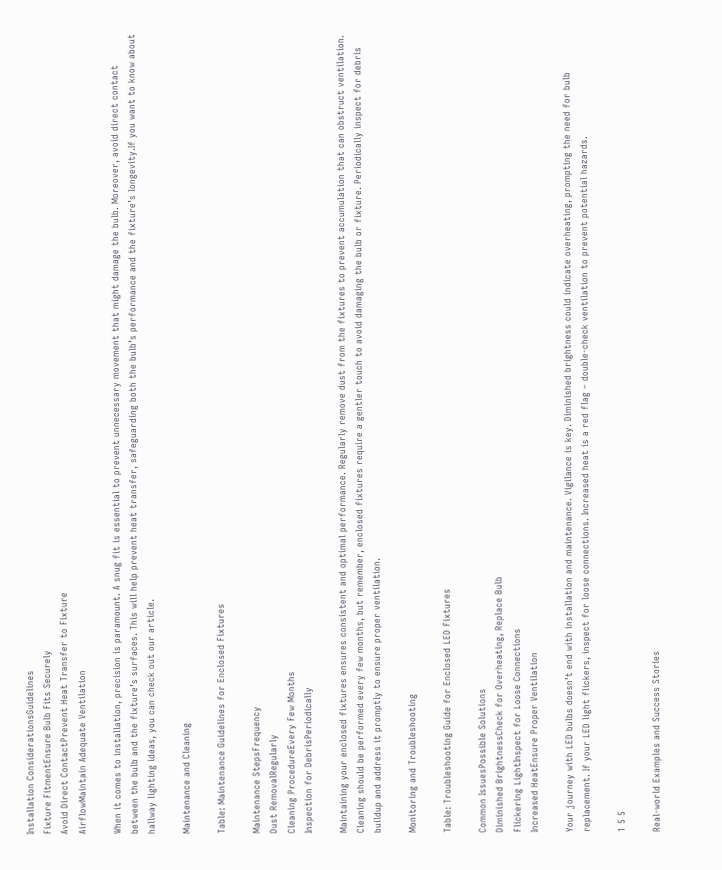Installation ConsiderationsGuidelines
Fixture FitmentEnsure Bulb Fits Securely
Avoid Direct ContactPrevent Heat Transfer to Fixture
AirflowMaintain Adequate Ventilation

When it comes to installation, precision is paramount. A snug fit is essential to prevent unnecessary movement that might damage the bulb. Moreover, avoid direct contact between the bulb and the fixture’s surfaces. This will help prevent heat transfer, safeguarding both the bulb’s performance and the fixture’s longevity.If you want to know about hallway lighting ideas, you can check out our article.

Maintenance and Cleaning

Table: Maintenance Guidelines for Enclosed Fixtures

Maintenance StepsFrequency
Dust RemovalRegularly
Cleaning ProcedureEvery Few Months
Inspection for DebrisPeriodically

Maintaining your enclosed fixtures ensures consistent and optimal performance. Regularly remove dust from the fixtures to prevent accumulation that can obstruct ventilation. Cleaning should be performed every few months, but remember, enclosed fixtures require a gentler touch to avoid damaging the bulb or fixture. Periodically inspect for debris buildup and address it promptly to ensure proper ventilation.

Monitoring and Troubleshooting

Table: Troubleshooting Guide for Enclosed LED Fixtures

Common IssuesPossible Solutions
Diminished BrightnessCheck for Overheating, Replace Bulb
Flickering LightInspect for Loose Connections
Increased HeatEnsure Proper Ventilation

Your journey with LED bulbs doesn’t end with installation and maintenance. Vigilance is key. Diminished brightness could indicate overheating, prompting the need for bulb replacement. If your LED light flickers, inspect for loose connections. Increased heat is a red flag – double-check ventilation to prevent potential hazards.

1 5 5

Real-world Examples and Success Stories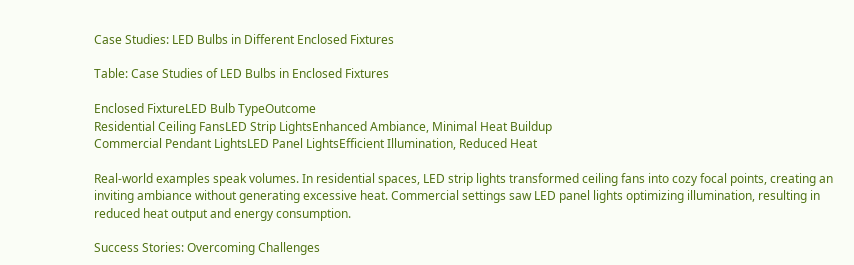Case Studies: LED Bulbs in Different Enclosed Fixtures

Table: Case Studies of LED Bulbs in Enclosed Fixtures

Enclosed FixtureLED Bulb TypeOutcome
Residential Ceiling FansLED Strip LightsEnhanced Ambiance, Minimal Heat Buildup
Commercial Pendant LightsLED Panel LightsEfficient Illumination, Reduced Heat

Real-world examples speak volumes. In residential spaces, LED strip lights transformed ceiling fans into cozy focal points, creating an inviting ambiance without generating excessive heat. Commercial settings saw LED panel lights optimizing illumination, resulting in reduced heat output and energy consumption.

Success Stories: Overcoming Challenges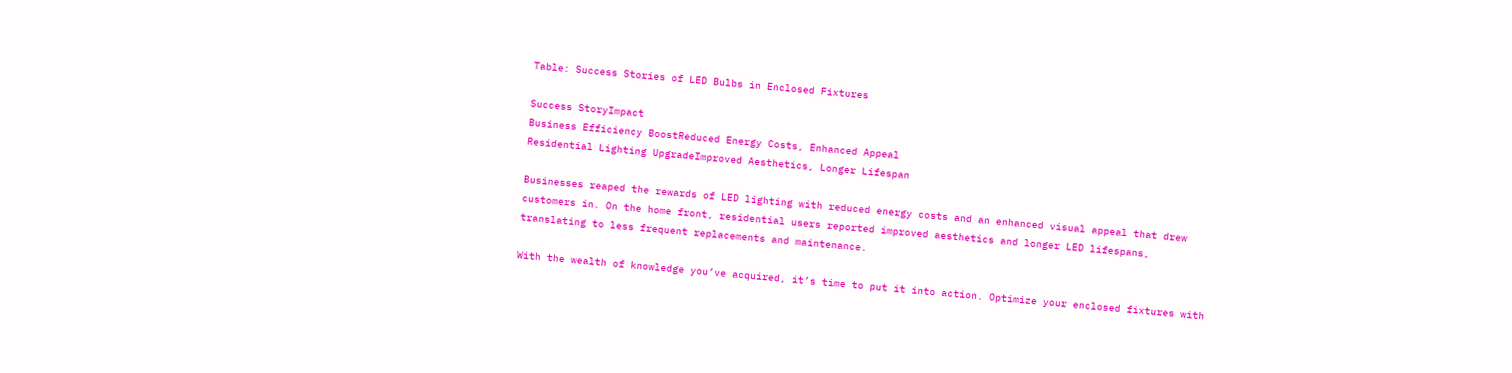Table: Success Stories of LED Bulbs in Enclosed Fixtures

Success StoryImpact
Business Efficiency BoostReduced Energy Costs, Enhanced Appeal
Residential Lighting UpgradeImproved Aesthetics, Longer Lifespan

Businesses reaped the rewards of LED lighting with reduced energy costs and an enhanced visual appeal that drew customers in. On the home front, residential users reported improved aesthetics and longer LED lifespans, translating to less frequent replacements and maintenance.

With the wealth of knowledge you’ve acquired, it’s time to put it into action. Optimize your enclosed fixtures with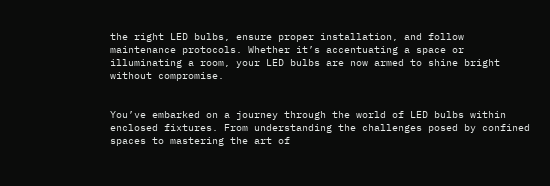the right LED bulbs, ensure proper installation, and follow maintenance protocols. Whether it’s accentuating a space or illuminating a room, your LED bulbs are now armed to shine bright without compromise.


You’ve embarked on a journey through the world of LED bulbs within enclosed fixtures. From understanding the challenges posed by confined spaces to mastering the art of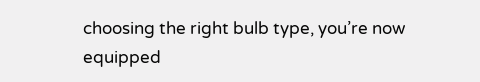choosing the right bulb type, you’re now equipped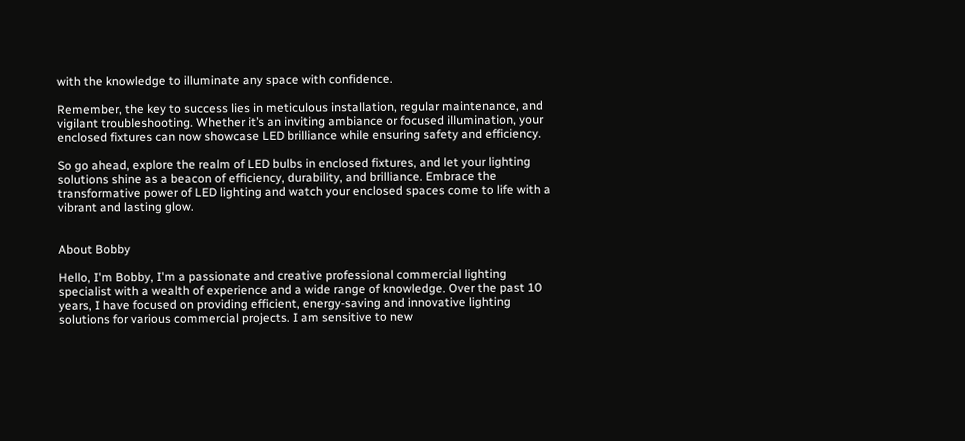with the knowledge to illuminate any space with confidence.

Remember, the key to success lies in meticulous installation, regular maintenance, and vigilant troubleshooting. Whether it’s an inviting ambiance or focused illumination, your enclosed fixtures can now showcase LED brilliance while ensuring safety and efficiency.

So go ahead, explore the realm of LED bulbs in enclosed fixtures, and let your lighting solutions shine as a beacon of efficiency, durability, and brilliance. Embrace the transformative power of LED lighting and watch your enclosed spaces come to life with a vibrant and lasting glow.


About Bobby

Hello, I'm Bobby, I'm a passionate and creative professional commercial lighting specialist with a wealth of experience and a wide range of knowledge. Over the past 10 years, I have focused on providing efficient, energy-saving and innovative lighting solutions for various commercial projects. I am sensitive to new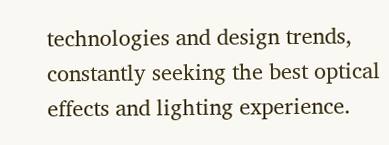technologies and design trends, constantly seeking the best optical effects and lighting experience.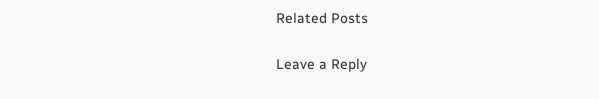Related Posts

Leave a Reply